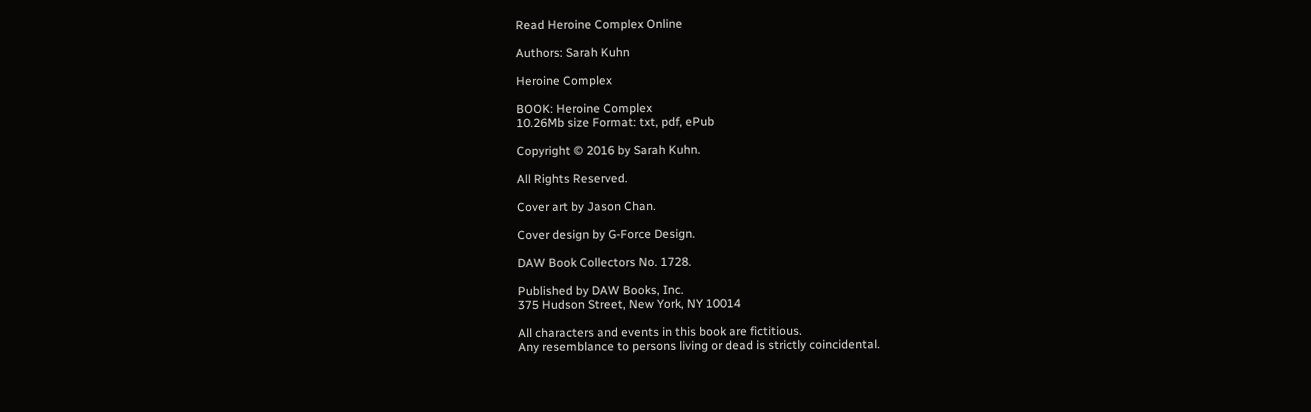Read Heroine Complex Online

Authors: Sarah Kuhn

Heroine Complex

BOOK: Heroine Complex
10.26Mb size Format: txt, pdf, ePub

Copyright © 2016 by Sarah Kuhn.

All Rights Reserved.

Cover art by Jason Chan.

Cover design by G-Force Design.

DAW Book Collectors No. 1728.

Published by DAW Books, Inc.
375 Hudson Street, New York, NY 10014

All characters and events in this book are fictitious.
Any resemblance to persons living or dead is strictly coincidental.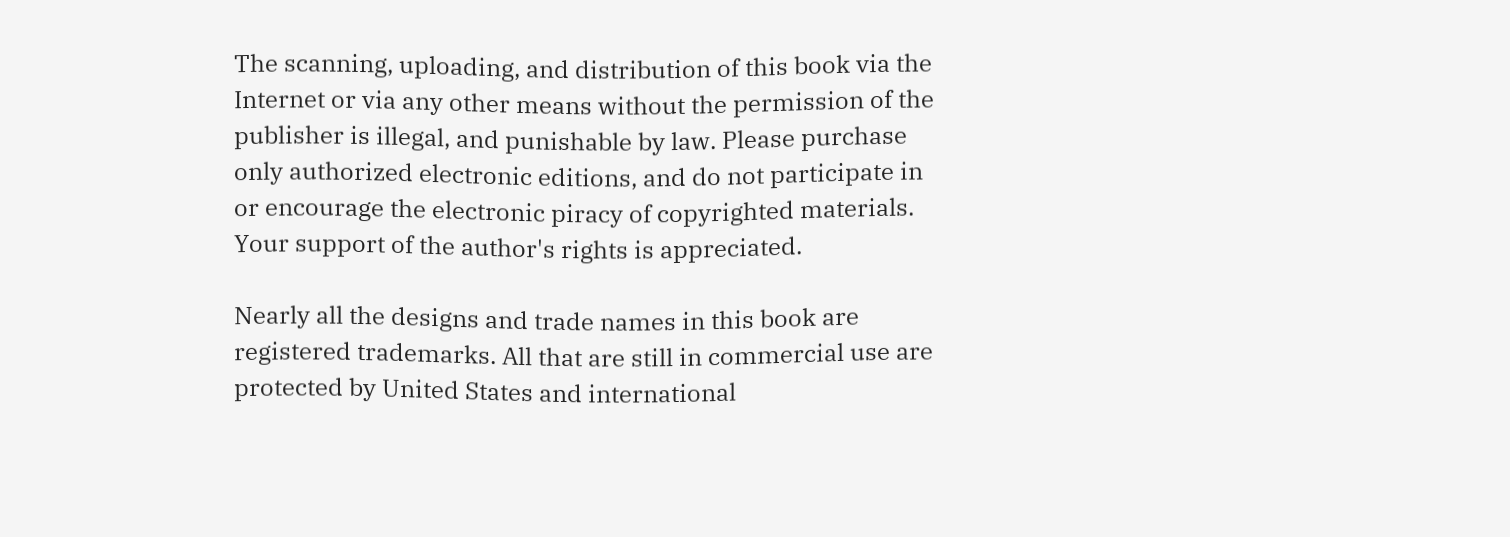The scanning, uploading, and distribution of this book via the Internet or via any other means without the permission of the publisher is illegal, and punishable by law. Please purchase only authorized electronic editions, and do not participate in or encourage the electronic piracy of copyrighted materials. Your support of the author's rights is appreciated.

Nearly all the designs and trade names in this book are registered trademarks. All that are still in commercial use are protected by United States and international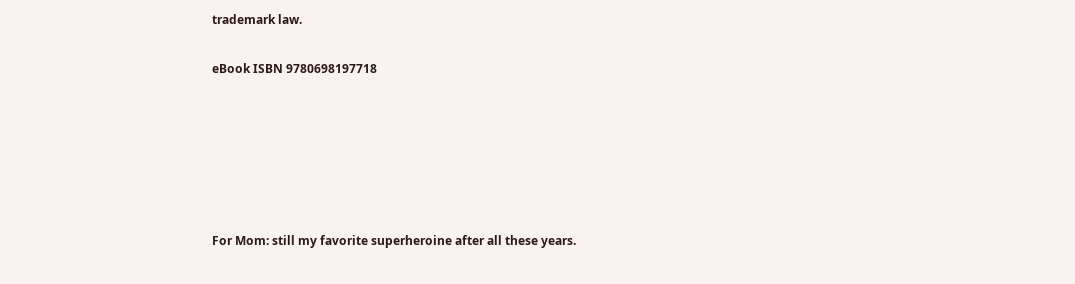trademark law.

eBook ISBN 9780698197718






For Mom: still my favorite superheroine after all these years.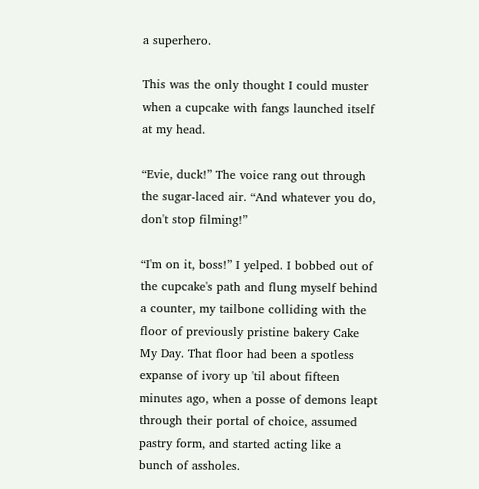a superhero.

This was the only thought I could muster when a cupcake with fangs launched itself at my head.

“Evie, duck!” The voice rang out through the sugar-laced air. “And whatever you do, don't stop filming!”

“I'm on it, boss!” I yelped. I bobbed out of the cupcake's path and flung myself behind a counter, my tailbone colliding with the floor of previously pristine bakery Cake My Day. That floor had been a spotless expanse of ivory up 'til about fifteen minutes ago, when a posse of demons leapt through their portal of choice, assumed pastry form, and started acting like a bunch of assholes.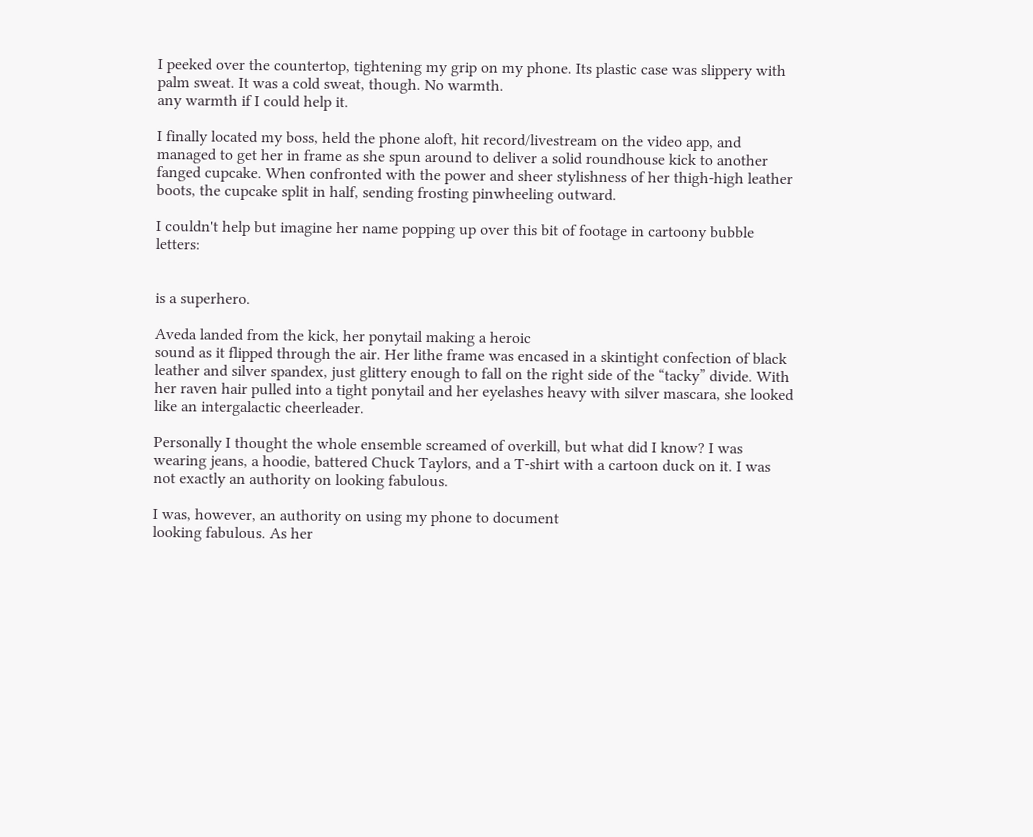I peeked over the countertop, tightening my grip on my phone. Its plastic case was slippery with palm sweat. It was a cold sweat, though. No warmth.
any warmth if I could help it.

I finally located my boss, held the phone aloft, hit record/livestream on the video app, and managed to get her in frame as she spun around to deliver a solid roundhouse kick to another fanged cupcake. When confronted with the power and sheer stylishness of her thigh-high leather boots, the cupcake split in half, sending frosting pinwheeling outward.

I couldn't help but imagine her name popping up over this bit of footage in cartoony bubble letters:


is a superhero.

Aveda landed from the kick, her ponytail making a heroic
sound as it flipped through the air. Her lithe frame was encased in a skintight confection of black leather and silver spandex, just glittery enough to fall on the right side of the “tacky” divide. With her raven hair pulled into a tight ponytail and her eyelashes heavy with silver mascara, she looked like an intergalactic cheerleader.

Personally I thought the whole ensemble screamed of overkill, but what did I know? I was wearing jeans, a hoodie, battered Chuck Taylors, and a T-shirt with a cartoon duck on it. I was not exactly an authority on looking fabulous.

I was, however, an authority on using my phone to document
looking fabulous. As her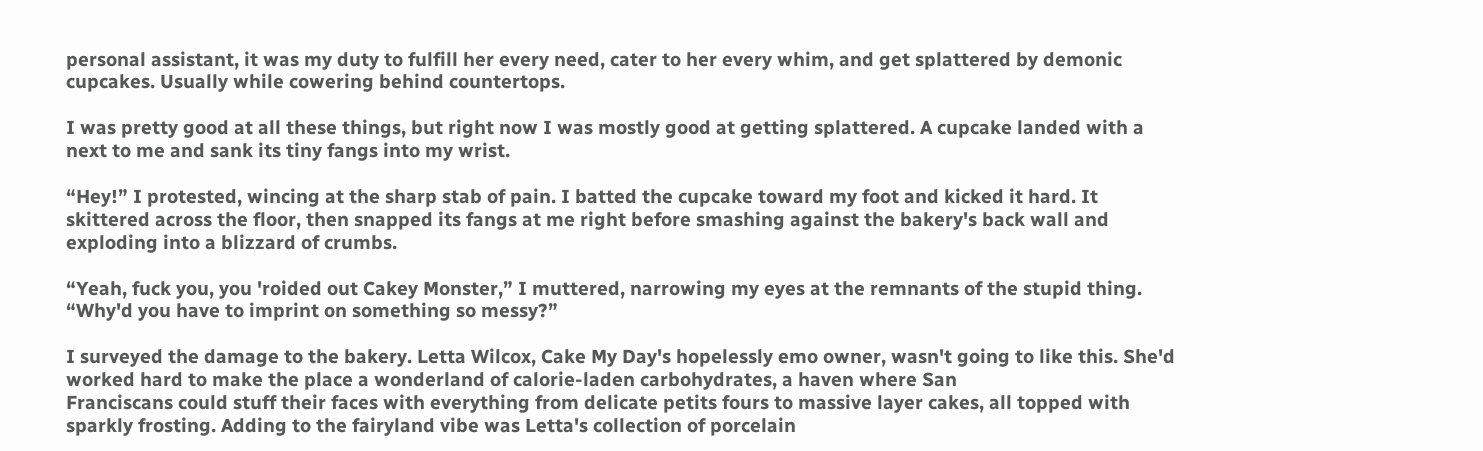personal assistant, it was my duty to fulfill her every need, cater to her every whim, and get splattered by demonic cupcakes. Usually while cowering behind countertops.

I was pretty good at all these things, but right now I was mostly good at getting splattered. A cupcake landed with a
next to me and sank its tiny fangs into my wrist.

“Hey!” I protested, wincing at the sharp stab of pain. I batted the cupcake toward my foot and kicked it hard. It skittered across the floor, then snapped its fangs at me right before smashing against the bakery's back wall and exploding into a blizzard of crumbs.

“Yeah, fuck you, you 'roided out Cakey Monster,” I muttered, narrowing my eyes at the remnants of the stupid thing. “Why'd you have to imprint on something so messy?”

I surveyed the damage to the bakery. Letta Wilcox, Cake My Day's hopelessly emo owner, wasn't going to like this. She'd worked hard to make the place a wonderland of calorie-laden carbohydrates, a haven where San
Franciscans could stuff their faces with everything from delicate petits fours to massive layer cakes, all topped with sparkly frosting. Adding to the fairyland vibe was Letta's collection of porcelain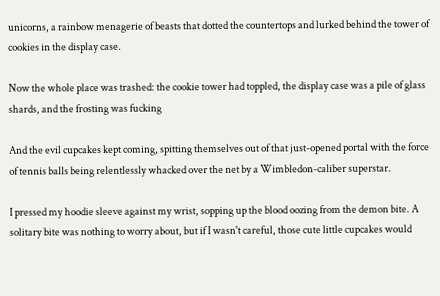unicorns, a rainbow menagerie of beasts that dotted the countertops and lurked behind the tower of cookies in the display case.

Now the whole place was trashed: the cookie tower had toppled, the display case was a pile of glass shards, and the frosting was fucking

And the evil cupcakes kept coming, spitting themselves out of that just-opened portal with the force of tennis balls being relentlessly whacked over the net by a Wimbledon-caliber superstar.

I pressed my hoodie sleeve against my wrist, sopping up the blood oozing from the demon bite. A solitary bite was nothing to worry about, but if I wasn't careful, those cute little cupcakes would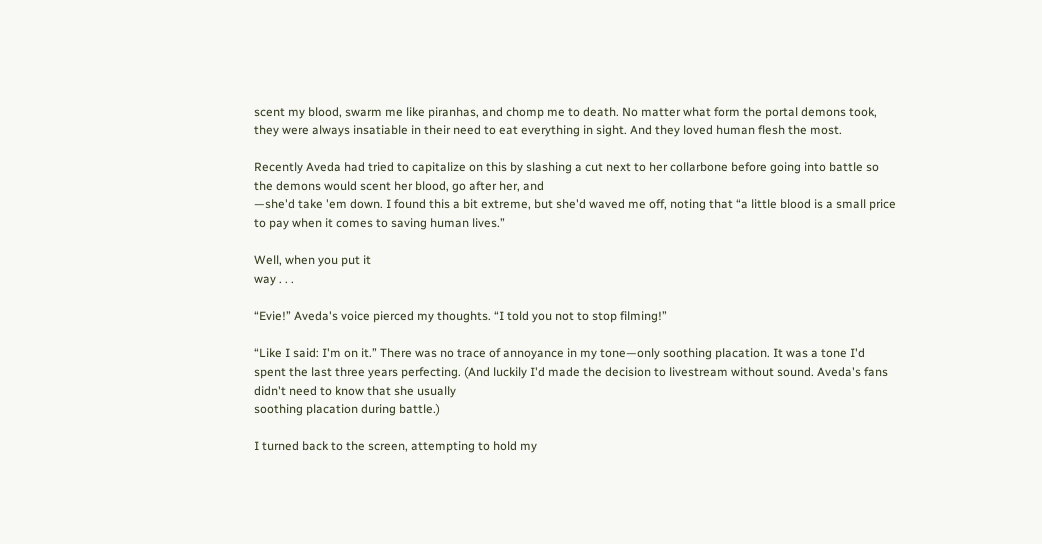scent my blood, swarm me like piranhas, and chomp me to death. No matter what form the portal demons took, they were always insatiable in their need to eat everything in sight. And they loved human flesh the most.

Recently Aveda had tried to capitalize on this by slashing a cut next to her collarbone before going into battle so the demons would scent her blood, go after her, and
—she'd take 'em down. I found this a bit extreme, but she'd waved me off, noting that “a little blood is a small price to pay when it comes to saving human lives.”

Well, when you put it
way . . .

“Evie!” Aveda's voice pierced my thoughts. “I told you not to stop filming!”

“Like I said: I'm on it.” There was no trace of annoyance in my tone—only soothing placation. It was a tone I'd spent the last three years perfecting. (And luckily I'd made the decision to livestream without sound. Aveda's fans didn't need to know that she usually
soothing placation during battle.)

I turned back to the screen, attempting to hold my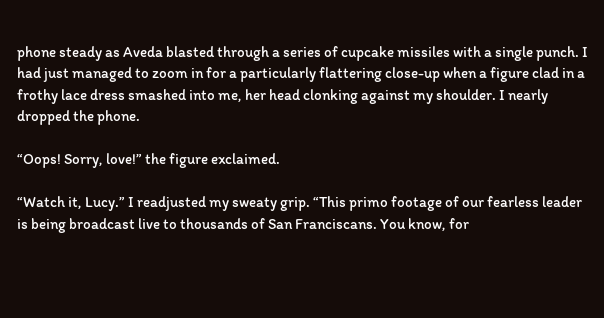phone steady as Aveda blasted through a series of cupcake missiles with a single punch. I had just managed to zoom in for a particularly flattering close-up when a figure clad in a frothy lace dress smashed into me, her head clonking against my shoulder. I nearly dropped the phone.

“Oops! Sorry, love!” the figure exclaimed.

“Watch it, Lucy.” I readjusted my sweaty grip. “This primo footage of our fearless leader is being broadcast live to thousands of San Franciscans. You know, for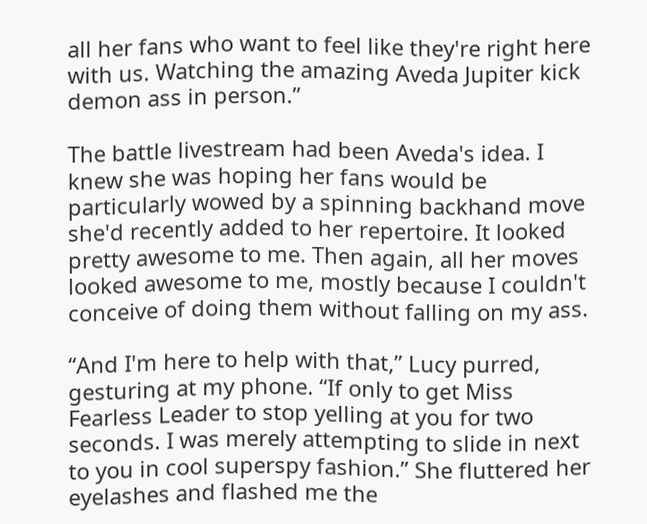all her fans who want to feel like they're right here with us. Watching the amazing Aveda Jupiter kick demon ass in person.”

The battle livestream had been Aveda's idea. I knew she was hoping her fans would be particularly wowed by a spinning backhand move she'd recently added to her repertoire. It looked pretty awesome to me. Then again, all her moves looked awesome to me, mostly because I couldn't conceive of doing them without falling on my ass.

“And I'm here to help with that,” Lucy purred, gesturing at my phone. “If only to get Miss Fearless Leader to stop yelling at you for two seconds. I was merely attempting to slide in next to you in cool superspy fashion.” She fluttered her eyelashes and flashed me the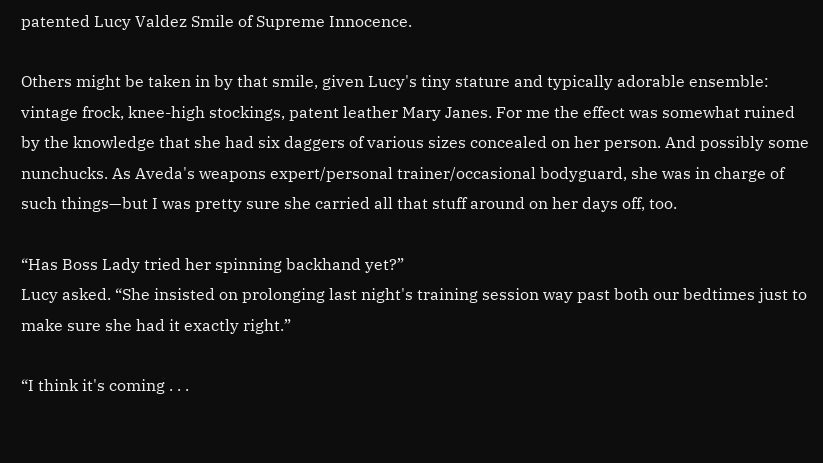patented Lucy Valdez Smile of Supreme Innocence.

Others might be taken in by that smile, given Lucy's tiny stature and typically adorable ensemble: vintage frock, knee-high stockings, patent leather Mary Janes. For me the effect was somewhat ruined by the knowledge that she had six daggers of various sizes concealed on her person. And possibly some nunchucks. As Aveda's weapons expert/personal trainer/occasional bodyguard, she was in charge of such things—but I was pretty sure she carried all that stuff around on her days off, too.

“Has Boss Lady tried her spinning backhand yet?”
Lucy asked. “She insisted on prolonging last night's training session way past both our bedtimes just to make sure she had it exactly right.”

“I think it's coming . . .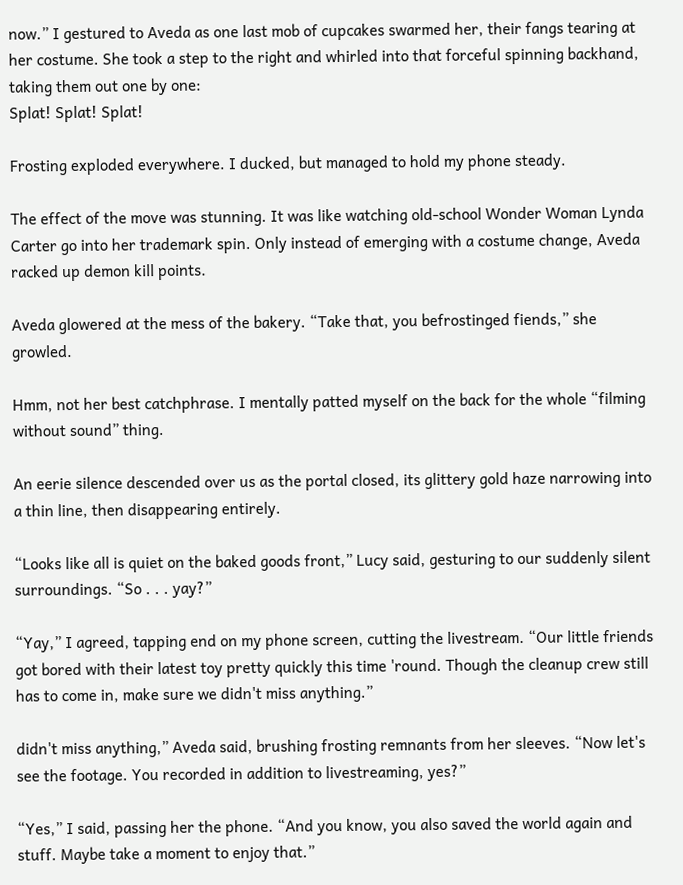now.” I gestured to Aveda as one last mob of cupcakes swarmed her, their fangs tearing at her costume. She took a step to the right and whirled into that forceful spinning backhand, taking them out one by one:
Splat! Splat! Splat!

Frosting exploded everywhere. I ducked, but managed to hold my phone steady.

The effect of the move was stunning. It was like watching old-school Wonder Woman Lynda Carter go into her trademark spin. Only instead of emerging with a costume change, Aveda racked up demon kill points.

Aveda glowered at the mess of the bakery. “Take that, you befrostinged fiends,” she growled.

Hmm, not her best catchphrase. I mentally patted myself on the back for the whole “filming without sound” thing.

An eerie silence descended over us as the portal closed, its glittery gold haze narrowing into a thin line, then disappearing entirely.

“Looks like all is quiet on the baked goods front,” Lucy said, gesturing to our suddenly silent surroundings. “So . . . yay?”

“Yay,” I agreed, tapping end on my phone screen, cutting the livestream. “Our little friends got bored with their latest toy pretty quickly this time 'round. Though the cleanup crew still has to come in, make sure we didn't miss anything.”

didn't miss anything,” Aveda said, brushing frosting remnants from her sleeves. “Now let's see the footage. You recorded in addition to livestreaming, yes?”

“Yes,” I said, passing her the phone. “And you know, you also saved the world again and stuff. Maybe take a moment to enjoy that.”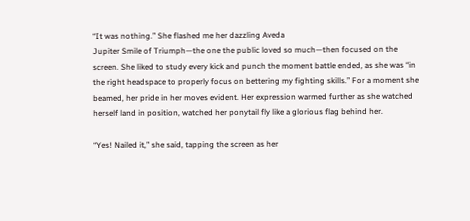“It was nothing.” She flashed me her dazzling Aveda
Jupiter Smile of Triumph—the one the public loved so much—then focused on the screen. She liked to study every kick and punch the moment battle ended, as she was “in the right headspace to properly focus on bettering my fighting skills.” For a moment she beamed, her pride in her moves evident. Her expression warmed further as she watched herself land in position, watched her ponytail fly like a glorious flag behind her.

“Yes! Nailed it,” she said, tapping the screen as her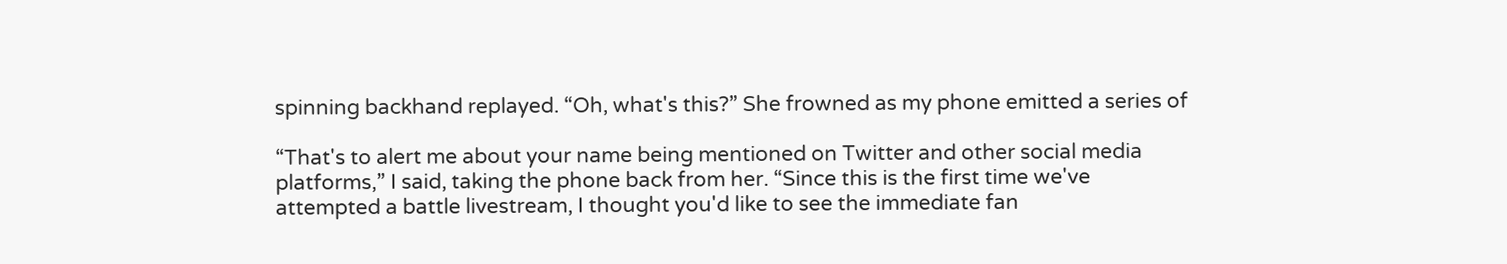spinning backhand replayed. “Oh, what's this?” She frowned as my phone emitted a series of

“That's to alert me about your name being mentioned on Twitter and other social media platforms,” I said, taking the phone back from her. “Since this is the first time we've attempted a battle livestream, I thought you'd like to see the immediate fan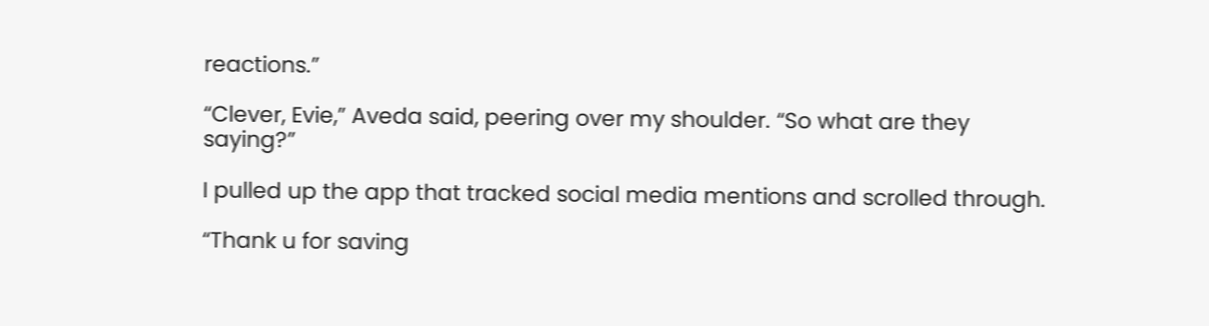reactions.”

“Clever, Evie,” Aveda said, peering over my shoulder. “So what are they saying?”

I pulled up the app that tracked social media mentions and scrolled through.

“Thank u for saving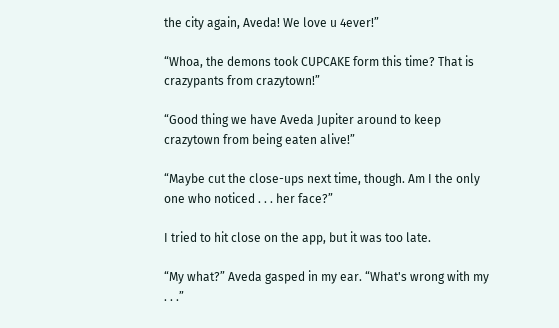the city again, Aveda! We love u 4ever!”

“Whoa, the demons took CUPCAKE form this time? That is crazypants from crazytown!”

“Good thing we have Aveda Jupiter around to keep
crazytown from being eaten alive!”

“Maybe cut the close-ups next time, though. Am I the only one who noticed . . . her face?”

I tried to hit close on the app, but it was too late.

“My what?” Aveda gasped in my ear. “What's wrong with my . . .”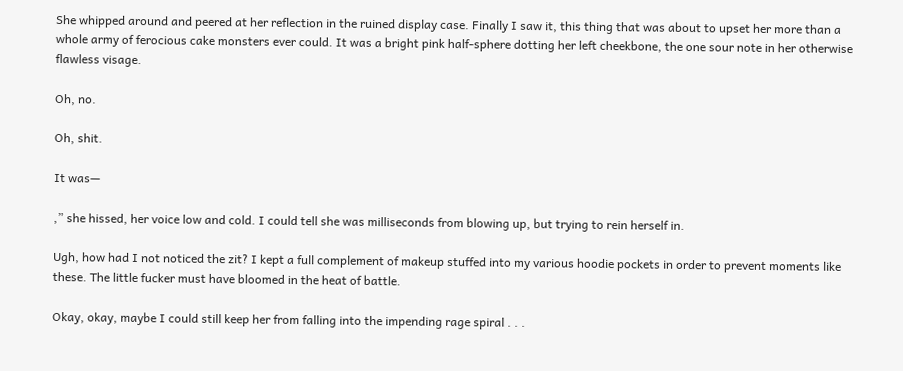She whipped around and peered at her reflection in the ruined display case. Finally I saw it, this thing that was about to upset her more than a whole army of ferocious cake monsters ever could. It was a bright pink half-sphere dotting her left cheekbone, the one sour note in her otherwise flawless visage.

Oh, no.

Oh, shit.

It was—

,” she hissed, her voice low and cold. I could tell she was milliseconds from blowing up, but trying to rein herself in.

Ugh, how had I not noticed the zit? I kept a full complement of makeup stuffed into my various hoodie pockets in order to prevent moments like these. The little fucker must have bloomed in the heat of battle.

Okay, okay, maybe I could still keep her from falling into the impending rage spiral . . .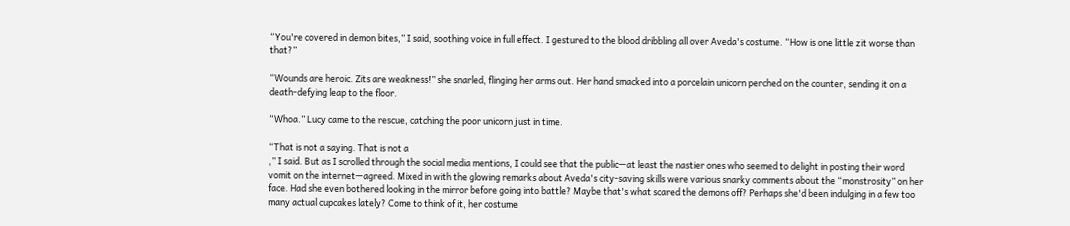“You're covered in demon bites,” I said, soothing voice in full effect. I gestured to the blood dribbling all over Aveda's costume. “How is one little zit worse than that?”

“Wounds are heroic. Zits are weakness!” she snarled, flinging her arms out. Her hand smacked into a porcelain unicorn perched on the counter, sending it on a death-defying leap to the floor.

“Whoa.” Lucy came to the rescue, catching the poor unicorn just in time.

“That is not a saying. That is not a
,” I said. But as I scrolled through the social media mentions, I could see that the public—at least the nastier ones who seemed to delight in posting their word vomit on the internet—agreed. Mixed in with the glowing remarks about Aveda's city-saving skills were various snarky comments about the “monstrosity” on her face. Had she even bothered looking in the mirror before going into battle? Maybe that's what scared the demons off? Perhaps she'd been indulging in a few too many actual cupcakes lately? Come to think of it, her costume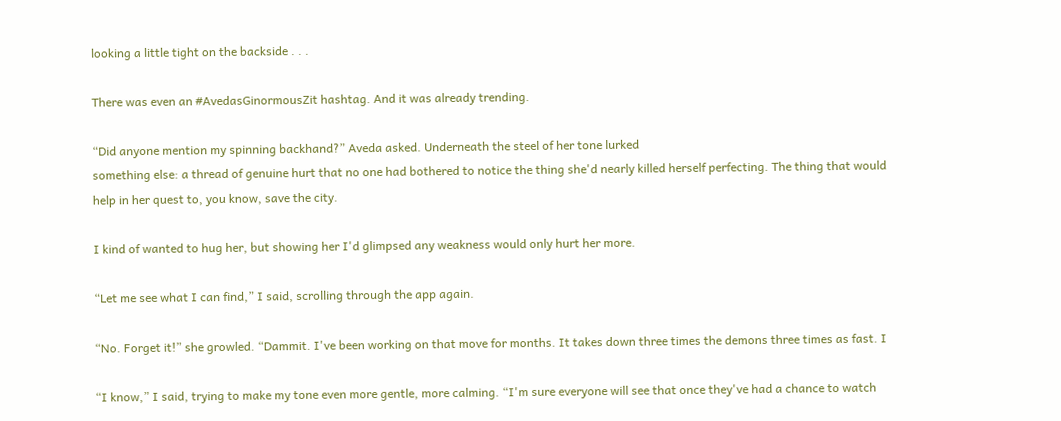looking a little tight on the backside . . .

There was even an #AvedasGinormousZit hashtag. And it was already trending.

“Did anyone mention my spinning backhand?” Aveda asked. Underneath the steel of her tone lurked
something else: a thread of genuine hurt that no one had bothered to notice the thing she'd nearly killed herself perfecting. The thing that would help in her quest to, you know, save the city.

I kind of wanted to hug her, but showing her I'd glimpsed any weakness would only hurt her more.

“Let me see what I can find,” I said, scrolling through the app again.

“No. Forget it!” she growled. “Dammit. I've been working on that move for months. It takes down three times the demons three times as fast. I

“I know,” I said, trying to make my tone even more gentle, more calming. “I'm sure everyone will see that once they've had a chance to watch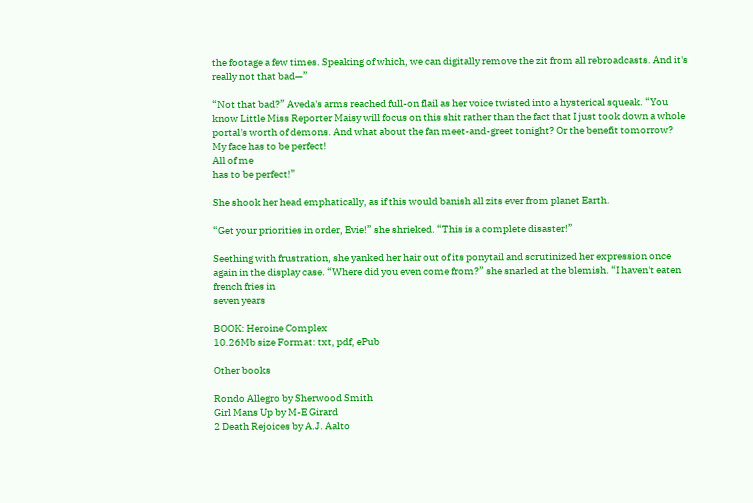the footage a few times. Speaking of which, we can digitally remove the zit from all rebroadcasts. And it's really not that bad—”

“Not that bad?” Aveda's arms reached full-on flail as her voice twisted into a hysterical squeak. “You know Little Miss Reporter Maisy will focus on this shit rather than the fact that I just took down a whole portal's worth of demons. And what about the fan meet-and-greet tonight? Or the benefit tomorrow? My face has to be perfect!
All of me
has to be perfect!”

She shook her head emphatically, as if this would banish all zits ever from planet Earth.

“Get your priorities in order, Evie!” she shrieked. “This is a complete disaster!”

Seething with frustration, she yanked her hair out of its ponytail and scrutinized her expression once again in the display case. “Where did you even come from?” she snarled at the blemish. “I haven't eaten french fries in
seven years

BOOK: Heroine Complex
10.26Mb size Format: txt, pdf, ePub

Other books

Rondo Allegro by Sherwood Smith
Girl Mans Up by M-E Girard
2 Death Rejoices by A.J. Aalto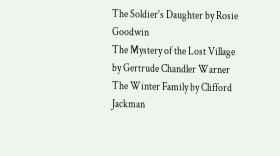The Soldier's Daughter by Rosie Goodwin
The Mystery of the Lost Village by Gertrude Chandler Warner
The Winter Family by Clifford Jackman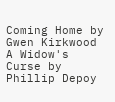Coming Home by Gwen Kirkwood
A Widow's Curse by Phillip Depoy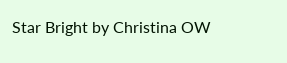Star Bright by Christina OW